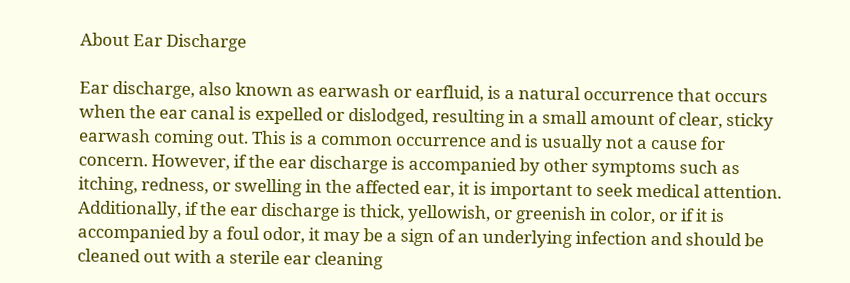About Ear Discharge

Ear discharge, also known as earwash or earfluid, is a natural occurrence that occurs when the ear canal is expelled or dislodged, resulting in a small amount of clear, sticky earwash coming out. This is a common occurrence and is usually not a cause for concern. However, if the ear discharge is accompanied by other symptoms such as itching, redness, or swelling in the affected ear, it is important to seek medical attention. Additionally, if the ear discharge is thick, yellowish, or greenish in color, or if it is accompanied by a foul odor, it may be a sign of an underlying infection and should be cleaned out with a sterile ear cleaning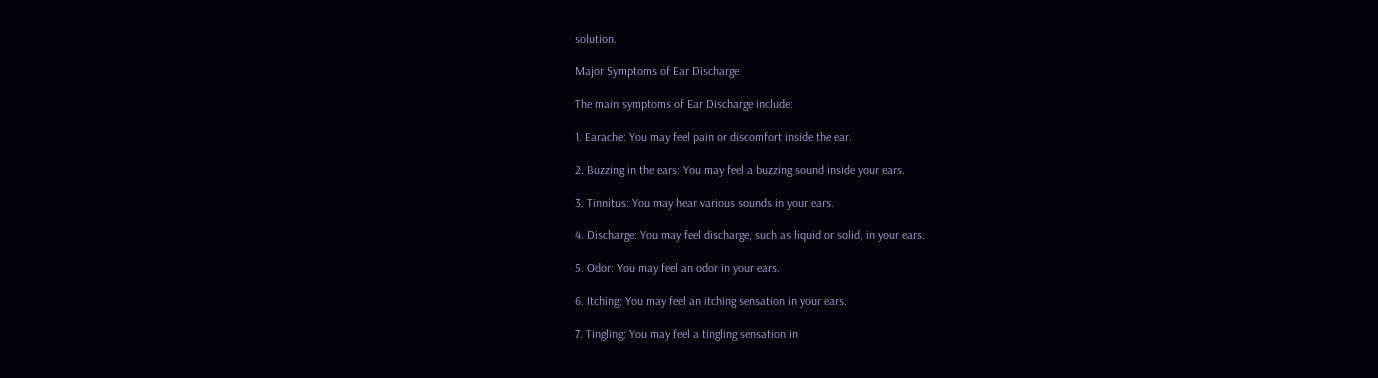solution.

Major Symptoms of Ear Discharge

The main symptoms of Ear Discharge include:

1. Earache: You may feel pain or discomfort inside the ear.

2. Buzzing in the ears: You may feel a buzzing sound inside your ears.

3. Tinnitus: You may hear various sounds in your ears.

4. Discharge: You may feel discharge, such as liquid or solid, in your ears.

5. Odor: You may feel an odor in your ears.

6. Itching: You may feel an itching sensation in your ears.

7. Tingling: You may feel a tingling sensation in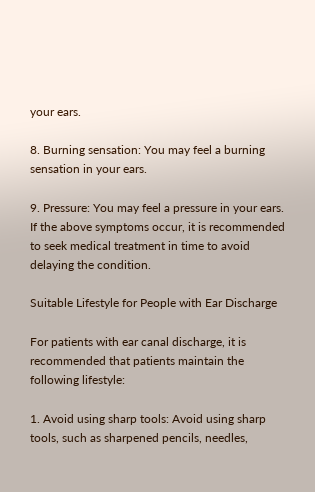your ears.

8. Burning sensation: You may feel a burning sensation in your ears.

9. Pressure: You may feel a pressure in your ears. If the above symptoms occur, it is recommended to seek medical treatment in time to avoid delaying the condition.

Suitable Lifestyle for People with Ear Discharge

For patients with ear canal discharge, it is recommended that patients maintain the following lifestyle:

1. Avoid using sharp tools: Avoid using sharp tools, such as sharpened pencils, needles,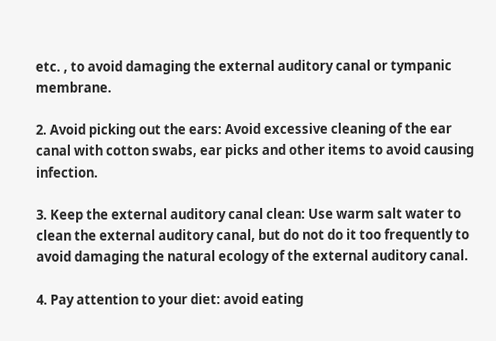etc. , to avoid damaging the external auditory canal or tympanic membrane.

2. Avoid picking out the ears: Avoid excessive cleaning of the ear canal with cotton swabs, ear picks and other items to avoid causing infection.

3. Keep the external auditory canal clean: Use warm salt water to clean the external auditory canal, but do not do it too frequently to avoid damaging the natural ecology of the external auditory canal.

4. Pay attention to your diet: avoid eating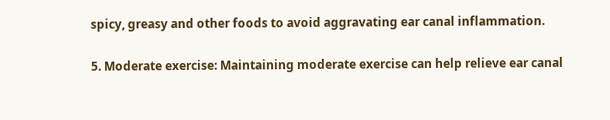spicy, greasy and other foods to avoid aggravating ear canal inflammation.

5. Moderate exercise: Maintaining moderate exercise can help relieve ear canal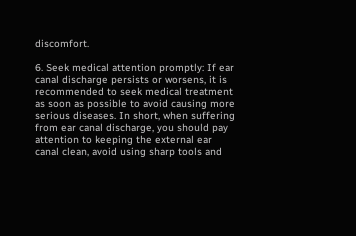discomfort.

6. Seek medical attention promptly: If ear canal discharge persists or worsens, it is recommended to seek medical treatment as soon as possible to avoid causing more serious diseases. In short, when suffering from ear canal discharge, you should pay attention to keeping the external ear canal clean, avoid using sharp tools and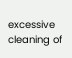excessive cleaning of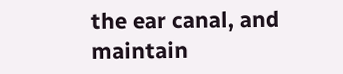the ear canal, and maintain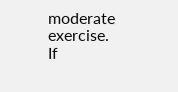moderate exercise. If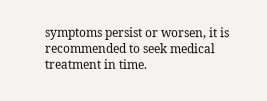symptoms persist or worsen, it is recommended to seek medical treatment in time.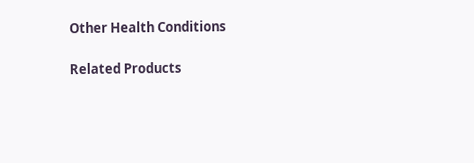Other Health Conditions

Related Products